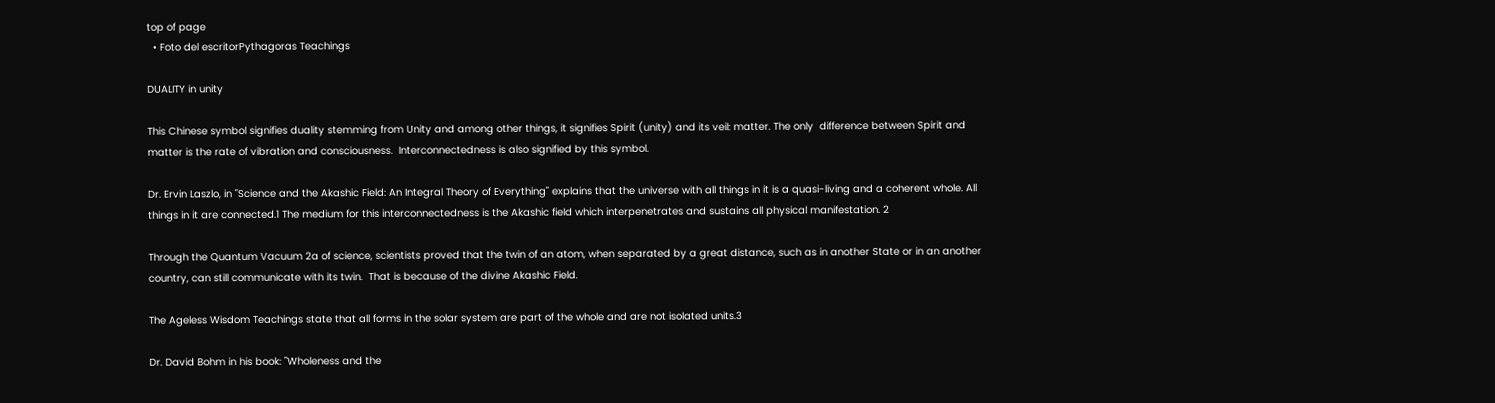top of page
  • Foto del escritorPythagoras Teachings

DUALITY in unity

This Chinese symbol signifies duality stemming from Unity and among other things, it signifies Spirit (unity) and its veil: matter. The only  difference between Spirit and matter is the rate of vibration and consciousness.  Interconnectedness is also signified by this symbol.

Dr. Ervin Laszlo, in "Science and the Akashic Field: An Integral Theory of Everything" explains that the universe with all things in it is a quasi-living and a coherent whole. All things in it are connected.1 The medium for this interconnectedness is the Akashic field which interpenetrates and sustains all physical manifestation. 2

Through the Quantum Vacuum 2a of science, scientists proved that the twin of an atom, when separated by a great distance, such as in another State or in an another country, can still communicate with its twin.  That is because of the divine Akashic Field.

The Ageless Wisdom Teachings state that all forms in the solar system are part of the whole and are not isolated units.3

Dr. David Bohm in his book: "Wholeness and the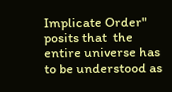Implicate Order" posits that  the entire universe has to be understood as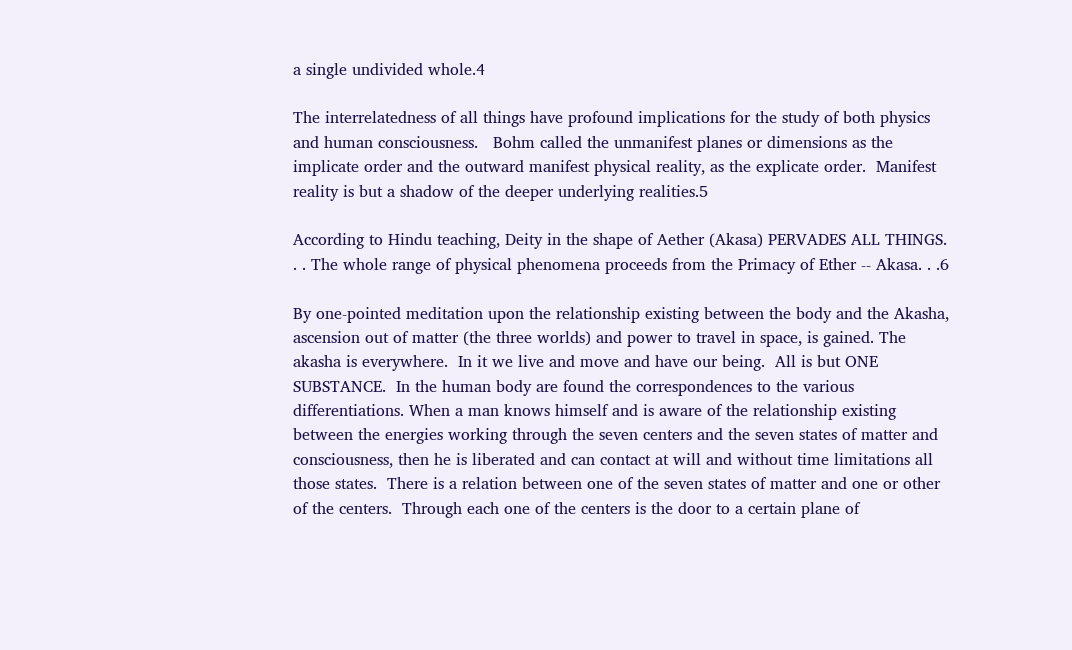a single undivided whole.4

The interrelatedness of all things have profound implications for the study of both physics and human consciousness.   Bohm called the unmanifest planes or dimensions as the implicate order and the outward manifest physical reality, as the explicate order.  Manifest reality is but a shadow of the deeper underlying realities.5

According to Hindu teaching, Deity in the shape of Aether (Akasa) PERVADES ALL THINGS. . . The whole range of physical phenomena proceeds from the Primacy of Ether -- Akasa. . .6

By one-pointed meditation upon the relationship existing between the body and the Akasha, ascension out of matter (the three worlds) and power to travel in space, is gained. The akasha is everywhere.  In it we live and move and have our being.  All is but ONE SUBSTANCE.  In the human body are found the correspondences to the various differentiations. When a man knows himself and is aware of the relationship existing between the energies working through the seven centers and the seven states of matter and consciousness, then he is liberated and can contact at will and without time limitations all those states.  There is a relation between one of the seven states of matter and one or other of the centers.  Through each one of the centers is the door to a certain plane of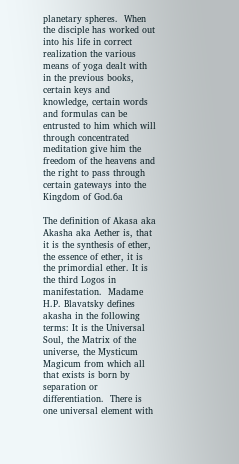planetary spheres.  When the disciple has worked out into his life in correct realization the various means of yoga dealt with in the previous books, certain keys and knowledge, certain words and formulas can be entrusted to him which will through concentrated meditation give him the freedom of the heavens and the right to pass through certain gateways into the Kingdom of God.6a

The definition of Akasa aka Akasha aka Aether is, that it is the synthesis of ether, the essence of ether, it is the primordial ether. It is the third Logos in manifestation.  Madame H.P. Blavatsky defines akasha in the following terms: It is the Universal Soul, the Matrix of the universe, the Mysticum Magicum from which all that exists is born by separation or differentiation.  There is one universal element with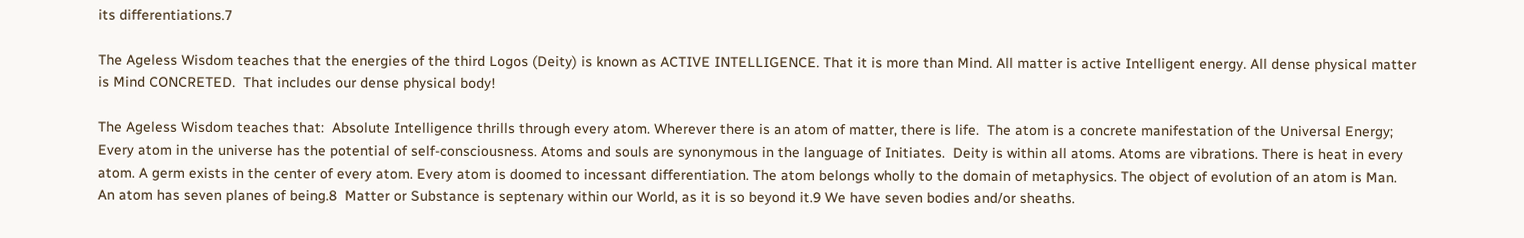its differentiations.7

The Ageless Wisdom teaches that the energies of the third Logos (Deity) is known as ACTIVE INTELLIGENCE. That it is more than Mind. All matter is active Intelligent energy. All dense physical matter is Mind CONCRETED.  That includes our dense physical body!

The Ageless Wisdom teaches that:  Absolute Intelligence thrills through every atom. Wherever there is an atom of matter, there is life.  The atom is a concrete manifestation of the Universal Energy; Every atom in the universe has the potential of self-consciousness. Atoms and souls are synonymous in the language of Initiates.  Deity is within all atoms. Atoms are vibrations. There is heat in every atom. A germ exists in the center of every atom. Every atom is doomed to incessant differentiation. The atom belongs wholly to the domain of metaphysics. The object of evolution of an atom is Man.  An atom has seven planes of being.8  Matter or Substance is septenary within our World, as it is so beyond it.9 We have seven bodies and/or sheaths.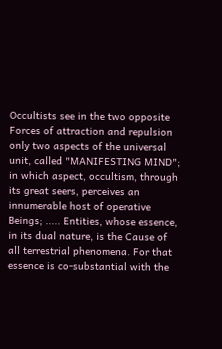Occultists see in the two opposite Forces of attraction and repulsion only two aspects of the universal unit, called "MANIFESTING MIND"; in which aspect, occultism, through its great seers, perceives an innumerable host of operative Beings; ..... Entities, whose essence, in its dual nature, is the Cause of all terrestrial phenomena. For that essence is co-substantial with the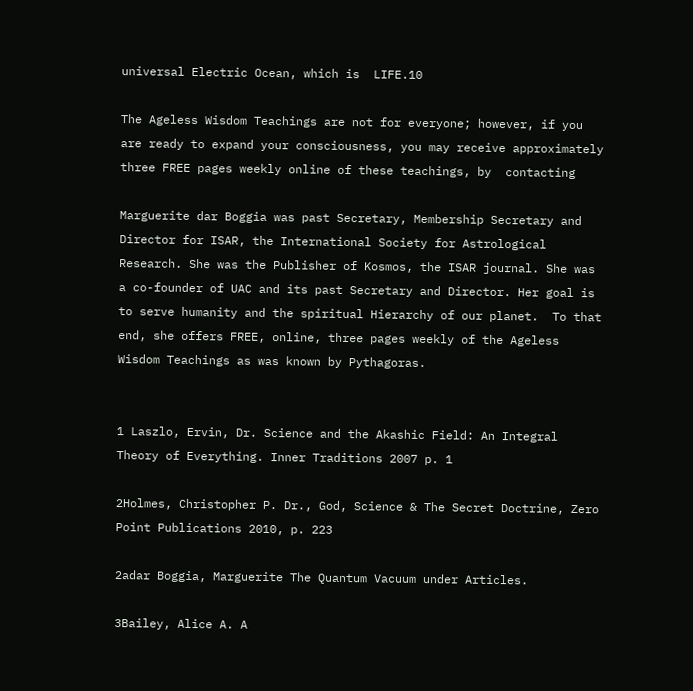universal Electric Ocean, which is  LIFE.10

The Ageless Wisdom Teachings are not for everyone; however, if you are ready to expand your consciousness, you may receive approximately three FREE pages weekly online of these teachings, by  contacting

Marguerite dar Boggia was past Secretary, Membership Secretary and Director for ISAR, the International Society for Astrological Research. She was the Publisher of Kosmos, the ISAR journal. She was a co-founder of UAC and its past Secretary and Director. Her goal is to serve humanity and the spiritual Hierarchy of our planet.  To that end, she offers FREE, online, three pages weekly of the Ageless Wisdom Teachings as was known by Pythagoras.


1 Laszlo, Ervin, Dr. Science and the Akashic Field: An Integral Theory of Everything. Inner Traditions 2007 p. 1

2Holmes, Christopher P. Dr., God, Science & The Secret Doctrine, Zero Point Publications 2010, p. 223

2adar Boggia, Marguerite The Quantum Vacuum under Articles.

3Bailey, Alice A. A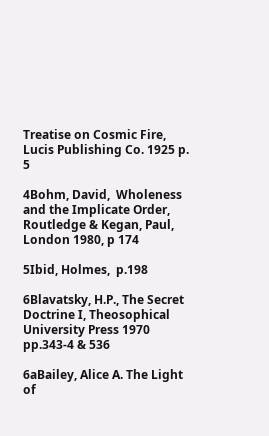Treatise on Cosmic Fire, Lucis Publishing Co. 1925 p. 5

4Bohm, David,  Wholeness and the Implicate Order, Routledge & Kegan, Paul, London 1980, p 174

5Ibid, Holmes,  p.198

6Blavatsky, H.P., The Secret Doctrine I, Theosophical University Press 1970 pp.343-4 & 536

6aBailey, Alice A. The Light of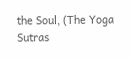the Soul, (The Yoga Sutras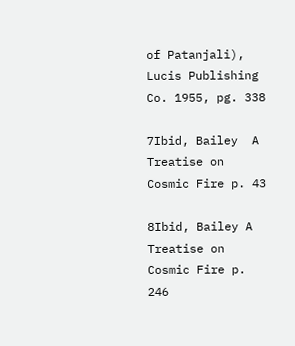of Patanjali), Lucis Publishing Co. 1955, pg. 338

7Ibid, Bailey  A Treatise on Cosmic Fire p. 43

8Ibid, Bailey A Treatise on Cosmic Fire p. 246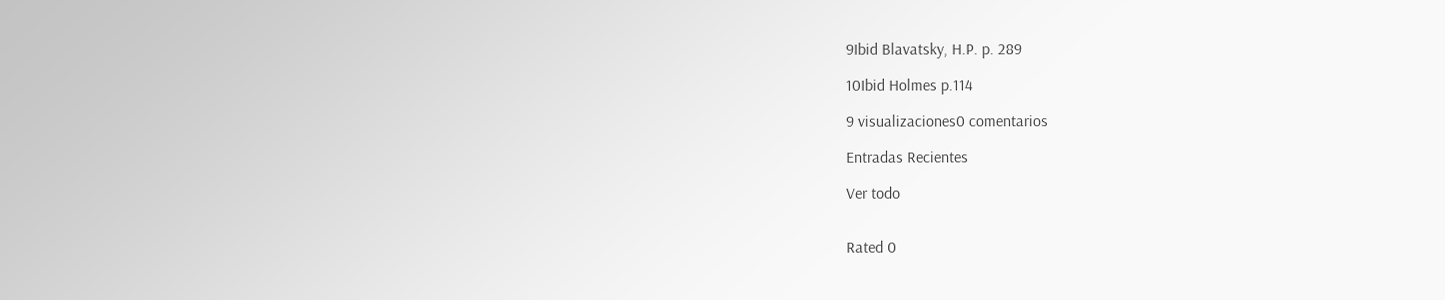9Ibid Blavatsky, H.P. p. 289

10Ibid Holmes p.114

9 visualizaciones0 comentarios

Entradas Recientes

Ver todo


Rated 0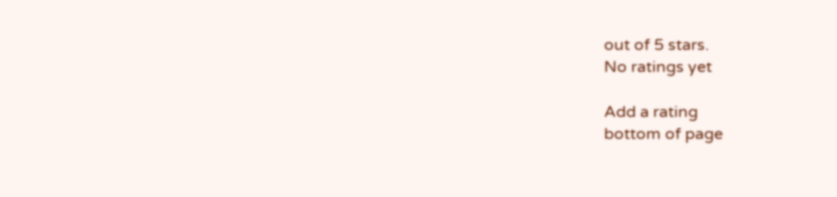out of 5 stars.
No ratings yet

Add a rating
bottom of page